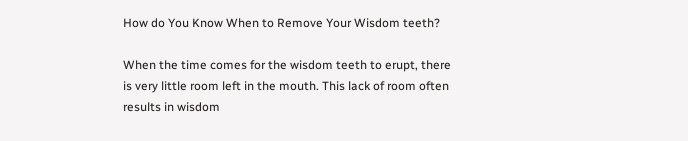How do You Know When to Remove Your Wisdom teeth?

When the time comes for the wisdom teeth to erupt, there is very little room left in the mouth. This lack of room often results in wisdom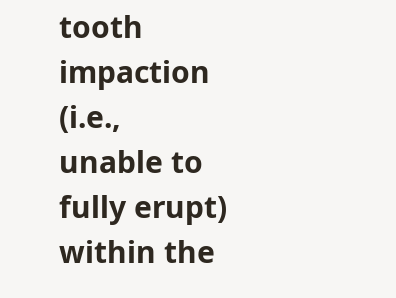tooth impaction (i.e., unable to fully erupt) within the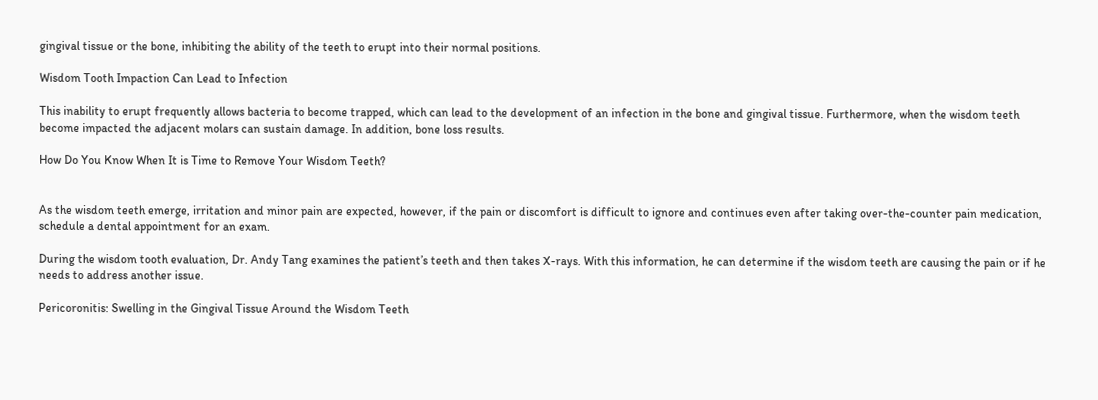gingival tissue or the bone, inhibiting the ability of the teeth to erupt into their normal positions.

Wisdom Tooth Impaction Can Lead to Infection

This inability to erupt frequently allows bacteria to become trapped, which can lead to the development of an infection in the bone and gingival tissue. Furthermore, when the wisdom teeth become impacted the adjacent molars can sustain damage. In addition, bone loss results.

How Do You Know When It is Time to Remove Your Wisdom Teeth?


As the wisdom teeth emerge, irritation and minor pain are expected, however, if the pain or discomfort is difficult to ignore and continues even after taking over-the-counter pain medication, schedule a dental appointment for an exam.

During the wisdom tooth evaluation, Dr. Andy Tang examines the patient’s teeth and then takes X-rays. With this information, he can determine if the wisdom teeth are causing the pain or if he needs to address another issue.

Pericoronitis: Swelling in the Gingival Tissue Around the Wisdom Teeth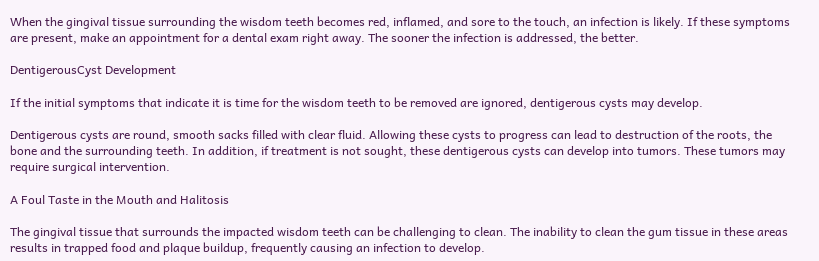When the gingival tissue surrounding the wisdom teeth becomes red, inflamed, and sore to the touch, an infection is likely. If these symptoms are present, make an appointment for a dental exam right away. The sooner the infection is addressed, the better.

DentigerousCyst Development

If the initial symptoms that indicate it is time for the wisdom teeth to be removed are ignored, dentigerous cysts may develop.

Dentigerous cysts are round, smooth sacks filled with clear fluid. Allowing these cysts to progress can lead to destruction of the roots, the bone and the surrounding teeth. In addition, if treatment is not sought, these dentigerous cysts can develop into tumors. These tumors may require surgical intervention.

A Foul Taste in the Mouth and Halitosis

The gingival tissue that surrounds the impacted wisdom teeth can be challenging to clean. The inability to clean the gum tissue in these areas results in trapped food and plaque buildup, frequently causing an infection to develop.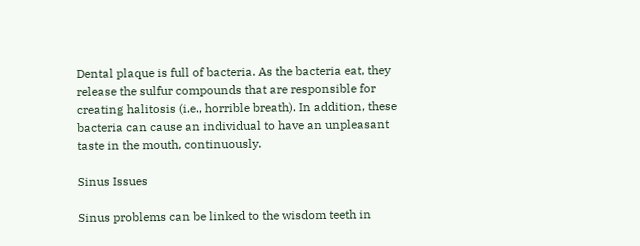Dental plaque is full of bacteria. As the bacteria eat, they release the sulfur compounds that are responsible for creating halitosis (i.e., horrible breath). In addition, these bacteria can cause an individual to have an unpleasant taste in the mouth, continuously.

Sinus Issues

Sinus problems can be linked to the wisdom teeth in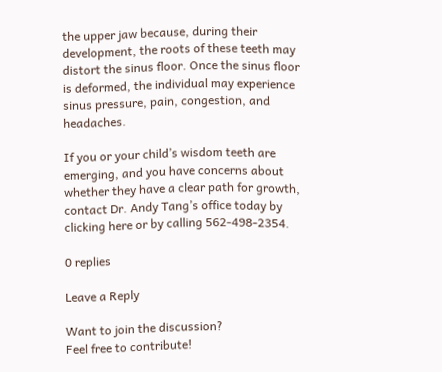the upper jaw because, during their development, the roots of these teeth may distort the sinus floor. Once the sinus floor is deformed, the individual may experience sinus pressure, pain, congestion, and headaches.

If you or your child’s wisdom teeth are emerging, and you have concerns about whether they have a clear path for growth, contact Dr. Andy Tang’s office today by clicking here or by calling 562-498-2354.

0 replies

Leave a Reply

Want to join the discussion?
Feel free to contribute!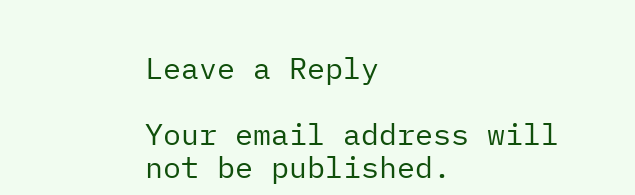Leave a Reply

Your email address will not be published.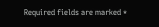Required fields are marked *